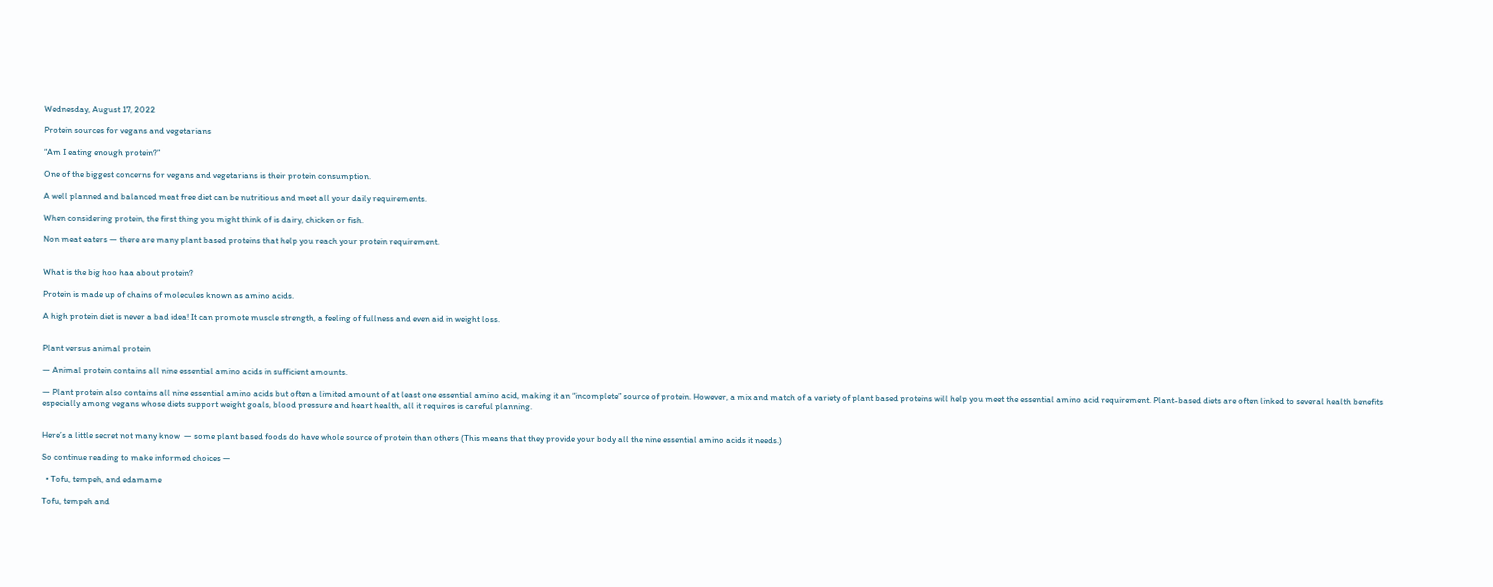Wednesday, August 17, 2022

Protein sources for vegans and vegetarians

“Am I eating enough protein?”

One of the biggest concerns for vegans and vegetarians is their protein consumption.

A well planned and balanced meat free diet can be nutritious and meet all your daily requirements.

When considering protein, the first thing you might think of is dairy, chicken or fish.

Non meat eaters — there are many plant based proteins that help you reach your protein requirement.


What is the big hoo haa about protein?

Protein is made up of chains of molecules known as amino acids.

A high protein diet is never a bad idea! It can promote muscle strength, a feeling of fullness and even aid in weight loss.


Plant versus animal protein

— Animal protein contains all nine essential amino acids in sufficient amounts.

— Plant protein also contains all nine essential amino acids but often a limited amount of at least one essential amino acid, making it an “incomplete” source of protein. However, a mix and match of a variety of plant based proteins will help you meet the essential amino acid requirement. Plant-based diets are often linked to several health benefits especially among vegans whose diets support weight goals, blood pressure and heart health, all it requires is careful planning.


Here’s a little secret not many know  — some plant based foods do have whole source of protein than others (This means that they provide your body all the nine essential amino acids it needs.)

So continue reading to make informed choices —

  • Tofu, tempeh, and edamame

Tofu, tempeh and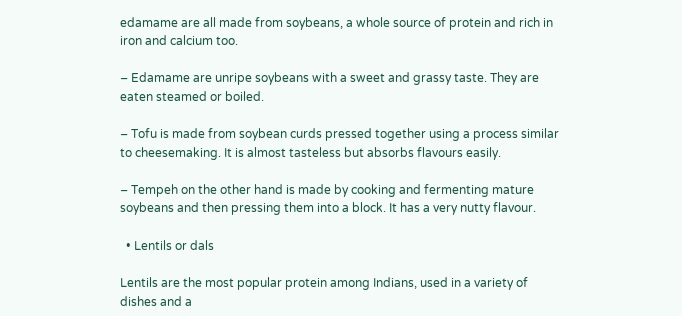edamame are all made from soybeans, a whole source of protein and rich in iron and calcium too.

– Edamame are unripe soybeans with a sweet and grassy taste. They are eaten steamed or boiled.

– Tofu is made from soybean curds pressed together using a process similar to cheesemaking. It is almost tasteless but absorbs flavours easily.

– Tempeh on the other hand is made by cooking and fermenting mature soybeans and then pressing them into a block. It has a very nutty flavour.

  • Lentils or dals

Lentils are the most popular protein among Indians, used in a variety of dishes and a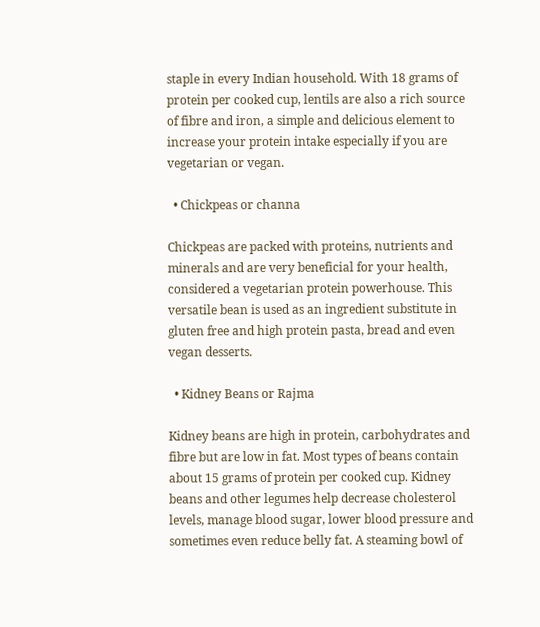staple in every Indian household. With 18 grams of protein per cooked cup, lentils are also a rich source of fibre and iron, a simple and delicious element to increase your protein intake especially if you are vegetarian or vegan.

  • Chickpeas or channa

Chickpeas are packed with proteins, nutrients and minerals and are very beneficial for your health, considered a vegetarian protein powerhouse. This versatile bean is used as an ingredient substitute in gluten free and high protein pasta, bread and even vegan desserts.

  • Kidney Beans or Rajma

Kidney beans are high in protein, carbohydrates and fibre but are low in fat. Most types of beans contain about 15 grams of protein per cooked cup. Kidney beans and other legumes help decrease cholesterol levels, manage blood sugar, lower blood pressure and sometimes even reduce belly fat. A steaming bowl of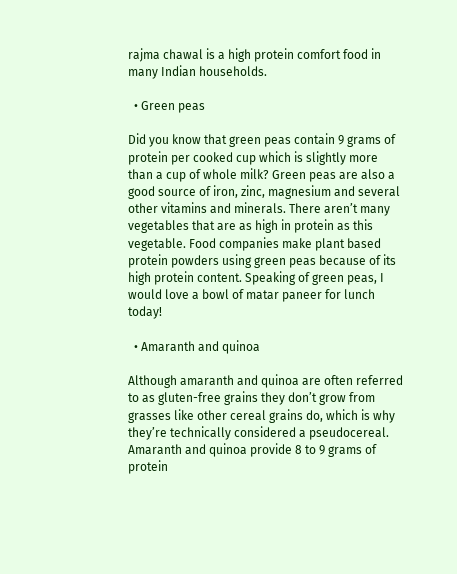rajma chawal is a high protein comfort food in many Indian households.

  • Green peas

Did you know that green peas contain 9 grams of protein per cooked cup which is slightly more than a cup of whole milk? Green peas are also a good source of iron, zinc, magnesium and several other vitamins and minerals. There aren’t many vegetables that are as high in protein as this vegetable. Food companies make plant based protein powders using green peas because of its high protein content. Speaking of green peas, I would love a bowl of matar paneer for lunch today!

  • Amaranth and quinoa

Although amaranth and quinoa are often referred to as gluten-free grains they don’t grow from grasses like other cereal grains do, which is why they’re technically considered a pseudocereal. Amaranth and quinoa provide 8 to 9 grams of protein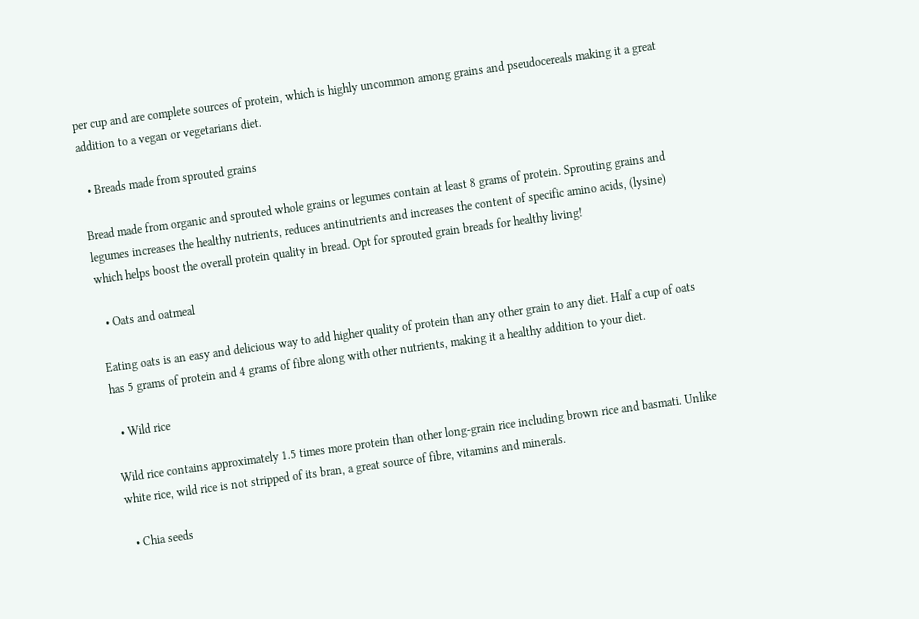per cup and are complete sources of protein, which is highly uncommon among grains and pseudocereals making it a great addition to a vegan or vegetarians diet.

  • Breads made from sprouted grains

Bread made from organic and sprouted whole grains or legumes contain at least 8 grams of protein. Sprouting grains and legumes increases the healthy nutrients, reduces antinutrients and increases the content of specific amino acids, (lysine) which helps boost the overall protein quality in bread. Opt for sprouted grain breads for healthy living!

  • Oats and oatmeal

Eating oats is an easy and delicious way to add higher quality of protein than any other grain to any diet. Half a cup of oats has 5 grams of protein and 4 grams of fibre along with other nutrients, making it a healthy addition to your diet.

  • Wild rice

Wild rice contains approximately 1.5 times more protein than other long-grain rice including brown rice and basmati. Unlike white rice, wild rice is not stripped of its bran, a great source of fibre, vitamins and minerals.

  • Chia seeds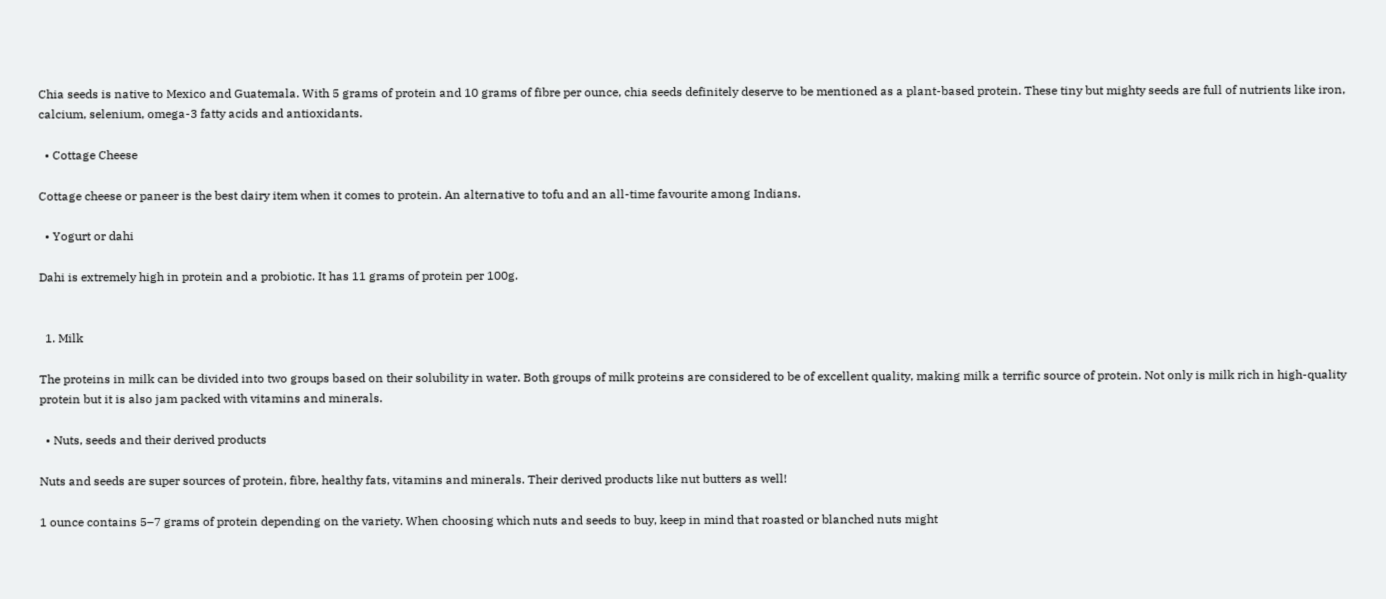Chia seeds is native to Mexico and Guatemala. With 5 grams of protein and 10 grams of fibre per ounce, chia seeds definitely deserve to be mentioned as a plant-based protein. These tiny but mighty seeds are full of nutrients like iron, calcium, selenium, omega-3 fatty acids and antioxidants.

  • Cottage Cheese

Cottage cheese or paneer is the best dairy item when it comes to protein. An alternative to tofu and an all-time favourite among Indians.

  • Yogurt or dahi

Dahi is extremely high in protein and a probiotic. It has 11 grams of protein per 100g.


  1. Milk

The proteins in milk can be divided into two groups based on their solubility in water. Both groups of milk proteins are considered to be of excellent quality, making milk a terrific source of protein. Not only is milk rich in high-quality protein but it is also jam packed with vitamins and minerals.

  • Nuts, seeds and their derived products

Nuts and seeds are super sources of protein, fibre, healthy fats, vitamins and minerals. Their derived products like nut butters as well!

1 ounce contains 5–7 grams of protein depending on the variety. When choosing which nuts and seeds to buy, keep in mind that roasted or blanched nuts might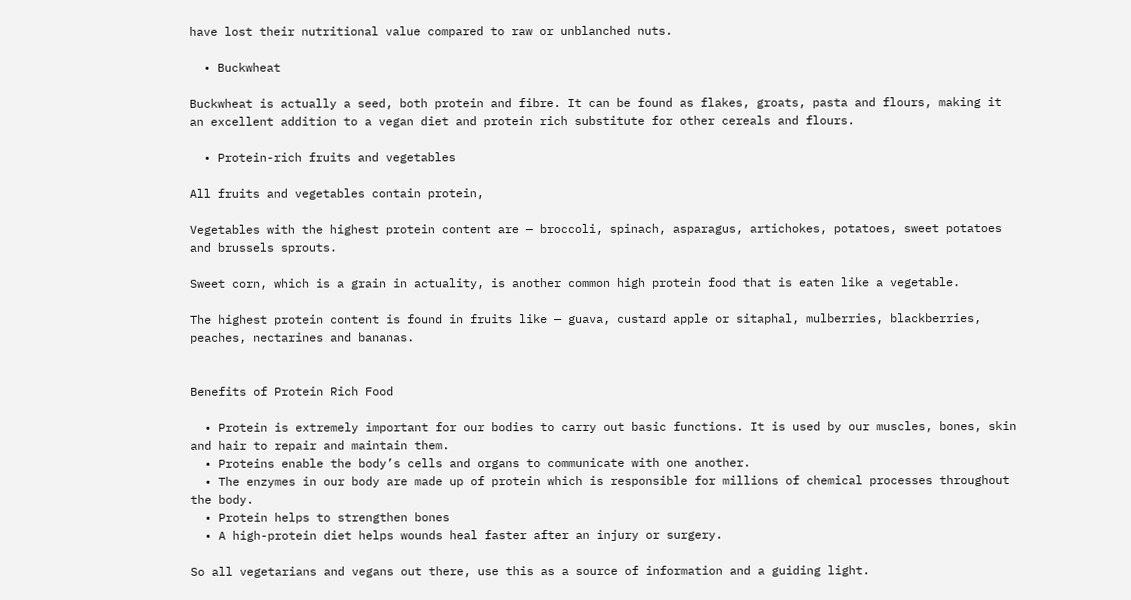have lost their nutritional value compared to raw or unblanched nuts.

  • Buckwheat

Buckwheat is actually a seed, both protein and fibre. It can be found as flakes, groats, pasta and flours, making it an excellent addition to a vegan diet and protein rich substitute for other cereals and flours.

  • Protein-rich fruits and vegetables

All fruits and vegetables contain protein,

Vegetables with the highest protein content are — broccoli, spinach, asparagus, artichokes, potatoes, sweet potatoes and brussels sprouts.

Sweet corn, which is a grain in actuality, is another common high protein food that is eaten like a vegetable.

The highest protein content is found in fruits like — guava, custard apple or sitaphal, mulberries, blackberries, peaches, nectarines and bananas.


Benefits of Protein Rich Food

  • Protein is extremely important for our bodies to carry out basic functions. It is used by our muscles, bones, skin and hair to repair and maintain them.
  • Proteins enable the body’s cells and organs to communicate with one another.
  • The enzymes in our body are made up of protein which is responsible for millions of chemical processes throughout the body.
  • Protein helps to strengthen bones
  • A high-protein diet helps wounds heal faster after an injury or surgery.

So all vegetarians and vegans out there, use this as a source of information and a guiding light.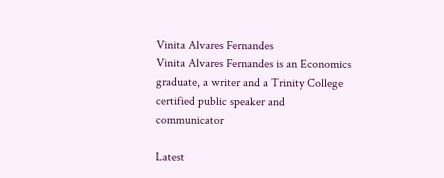Vinita Alvares Fernandes
Vinita Alvares Fernandes is an Economics graduate, a writer and a Trinity College certified public speaker and communicator

Latest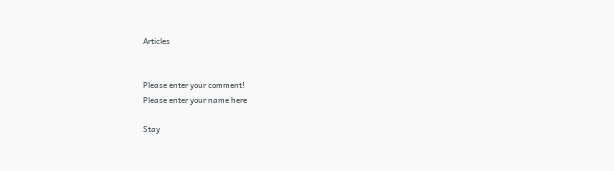Articles


Please enter your comment!
Please enter your name here

Stay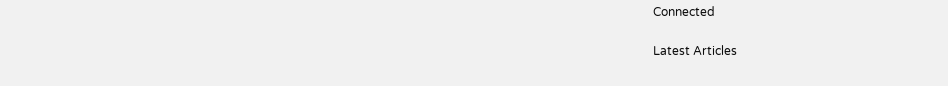Connected


Latest Articles